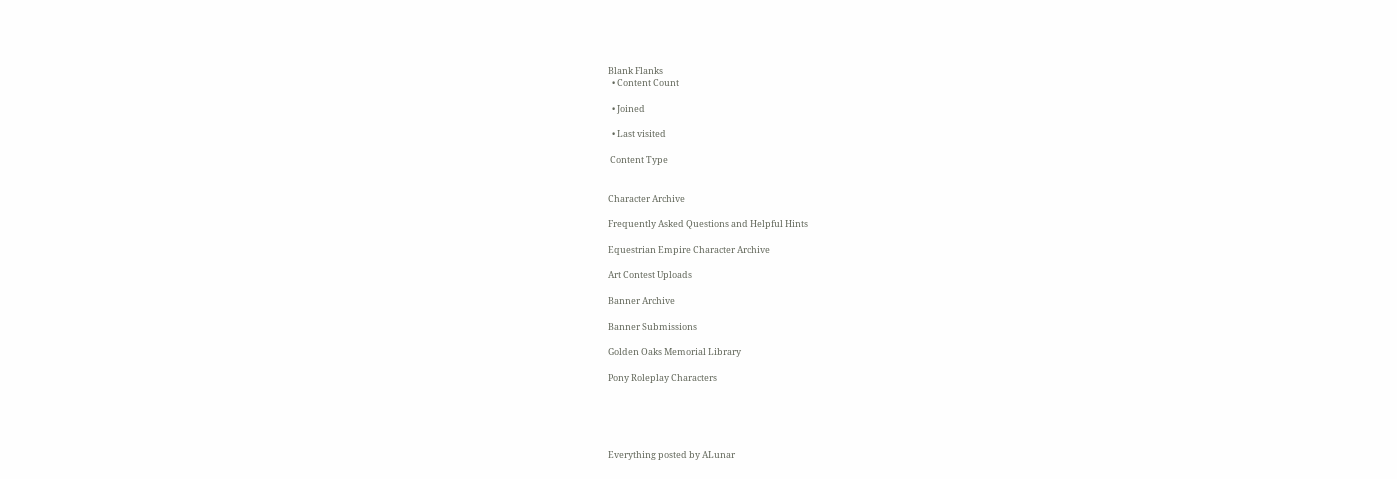Blank Flanks
  • Content Count

  • Joined

  • Last visited

 Content Type


Character Archive

Frequently Asked Questions and Helpful Hints

Equestrian Empire Character Archive

Art Contest Uploads

Banner Archive

Banner Submissions

Golden Oaks Memorial Library

Pony Roleplay Characters





Everything posted by ALunar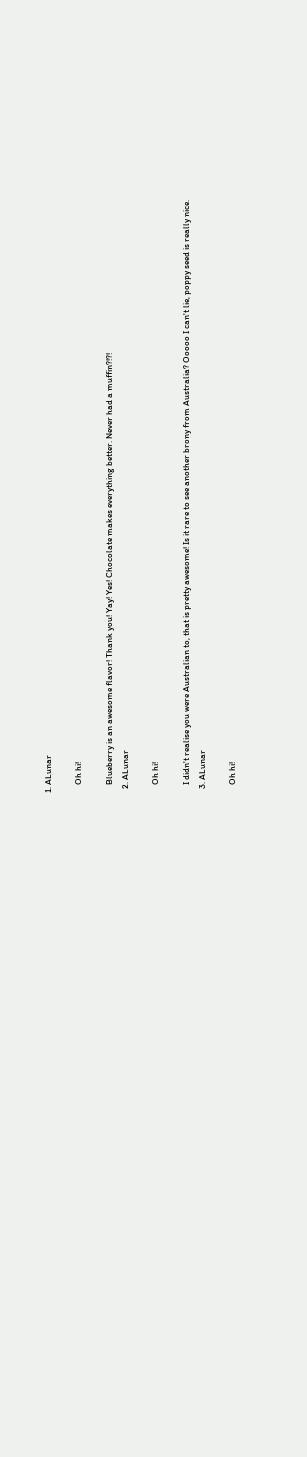1. ALunar

    Oh hi!

    Blueberry is an awesome flavor! Thank you! Yay! Yes! Chocolate makes everything better. Never had a muffin?!?!
  2. ALunar

    Oh hi!

    I didn't realise you were Australian to, that is pretty awesome! Is it rare to see another brony from Australia? Ooooo I can't lie, poppy seed is really nice.
  3. ALunar

    Oh hi!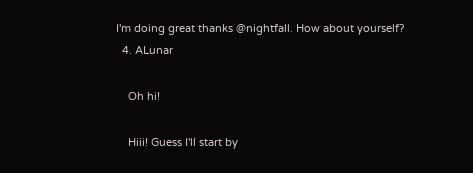I'm doing great thanks @nightfall. How about yourself?
  4. ALunar

    Oh hi!

    Hiii! Guess I'll start by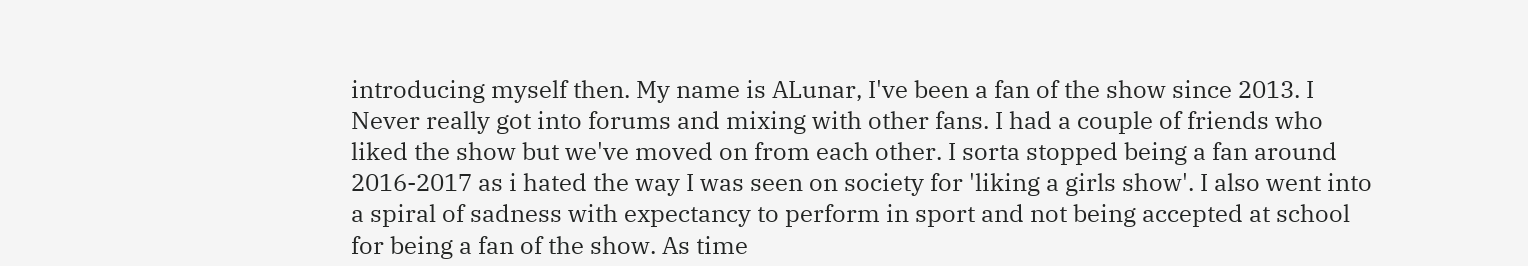introducing myself then. My name is ALunar, I've been a fan of the show since 2013. I Never really got into forums and mixing with other fans. I had a couple of friends who liked the show but we've moved on from each other. I sorta stopped being a fan around 2016-2017 as i hated the way I was seen on society for 'liking a girls show'. I also went into a spiral of sadness with expectancy to perform in sport and not being accepted at school for being a fan of the show. As time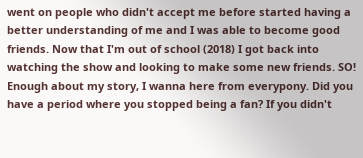went on people who didn't accept me before started having a better understanding of me and I was able to become good friends. Now that I'm out of school (2018) I got back into watching the show and looking to make some new friends. SO! Enough about my story, I wanna here from everypony. Did you have a period where you stopped being a fan? If you didn't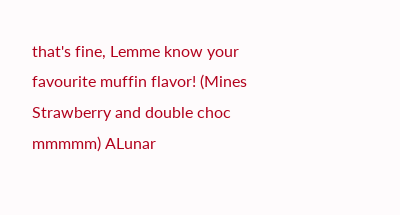that's fine, Lemme know your favourite muffin flavor! (Mines Strawberry and double choc mmmmm) ALunar